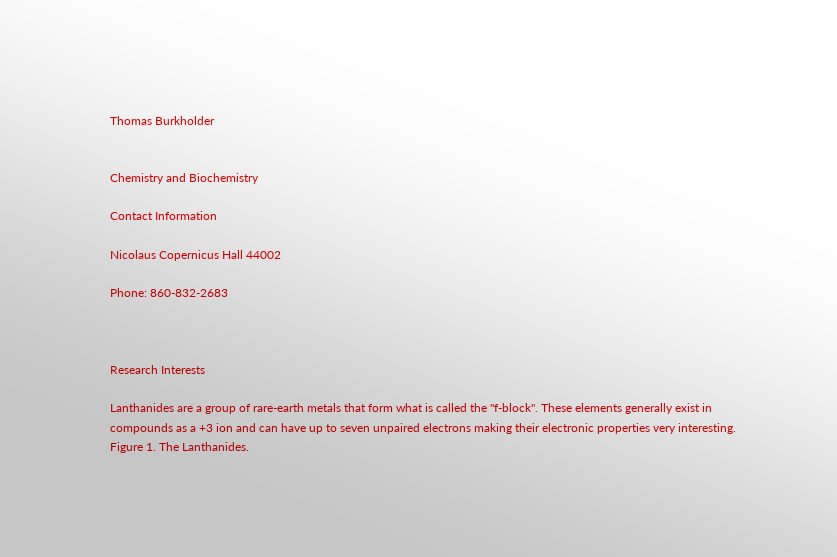Thomas Burkholder


Chemistry and Biochemistry

Contact Information

Nicolaus Copernicus Hall 44002

Phone: 860-832-2683



Research Interests

Lanthanides are a group of rare-earth metals that form what is called the "f-block". These elements generally exist in compounds as a +3 ion and can have up to seven unpaired electrons making their electronic properties very interesting.
Figure 1. The Lanthanides.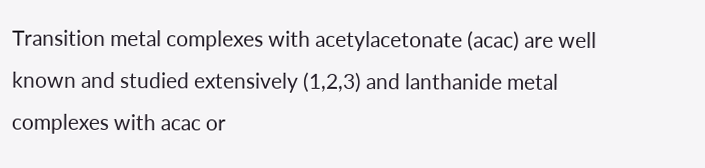Transition metal complexes with acetylacetonate (acac) are well known and studied extensively (1,2,3) and lanthanide metal complexes with acac or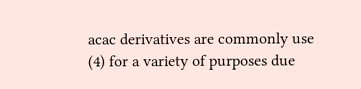acac derivatives are commonly use (4) for a variety of purposes due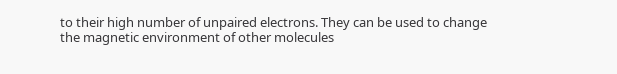to their high number of unpaired electrons. They can be used to change the magnetic environment of other molecules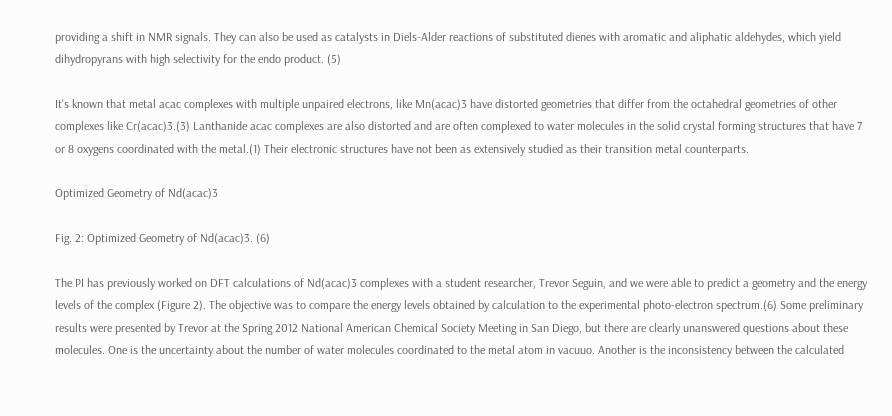providing a shift in NMR signals. They can also be used as catalysts in Diels-Alder reactions of substituted dienes with aromatic and aliphatic aldehydes, which yield dihydropyrans with high selectivity for the endo product. (5)

It's known that metal acac complexes with multiple unpaired electrons, like Mn(acac)3 have distorted geometries that differ from the octahedral geometries of other complexes like Cr(acac)3.(3) Lanthanide acac complexes are also distorted and are often complexed to water molecules in the solid crystal forming structures that have 7 or 8 oxygens coordinated with the metal.(1) Their electronic structures have not been as extensively studied as their transition metal counterparts.

Optimized Geometry of Nd(acac)3

Fig. 2: Optimized Geometry of Nd(acac)3. (6)

The PI has previously worked on DFT calculations of Nd(acac)3 complexes with a student researcher, Trevor Seguin, and we were able to predict a geometry and the energy levels of the complex (Figure 2). The objective was to compare the energy levels obtained by calculation to the experimental photo-electron spectrum.(6) Some preliminary results were presented by Trevor at the Spring 2012 National American Chemical Society Meeting in San Diego, but there are clearly unanswered questions about these molecules. One is the uncertainty about the number of water molecules coordinated to the metal atom in vacuuo. Another is the inconsistency between the calculated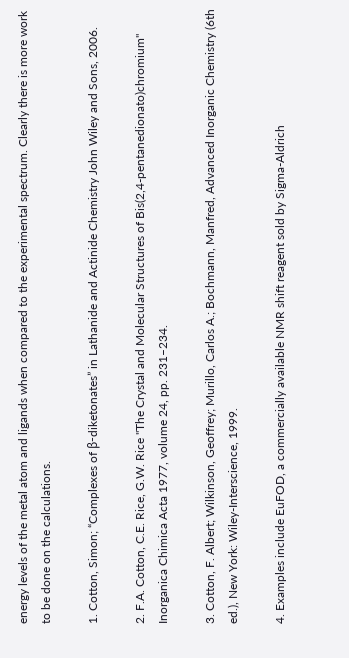energy levels of the metal atom and ligands when compared to the experimental spectrum. Clearly there is more work to be done on the calculations.

1. Cotton, Simon; “Complexes of β-diketonates” in Lathanide and Actinide Chemistry John Wiley and Sons, 2006.

2. F.A. Cotton, C.E. Rice, G.W. Rice "The Crystal and Molecular Structures of Bis(2,4-pentanedionato)chromium" Inorganica Chimica Acta 1977, volume 24, pp. 231–234.

3. Cotton, F. Albert; Wilkinson, Geoffrey; Murillo, Carlos A.; Bochmann, Manfred, Advanced Inorganic Chemistry (6th ed.), New York: Wiley-Interscience, 1999.

4. Examples include EuFOD, a commercially available NMR shift reagent sold by Sigma-Aldrich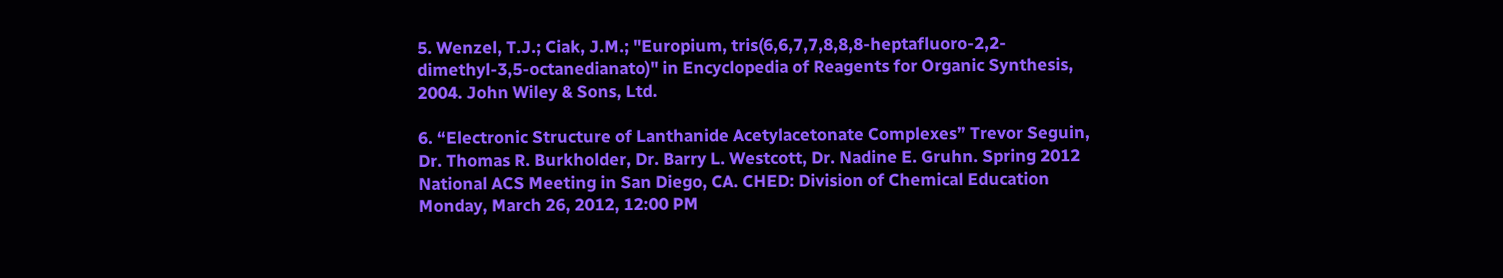5. Wenzel, T.J.; Ciak, J.M.; "Europium, tris(6,6,7,7,8,8,8-heptafluoro-2,2-dimethyl-3,5-octanedianato)" in Encyclopedia of Reagents for Organic Synthesis, 2004. John Wiley & Sons, Ltd.

6. “Electronic Structure of Lanthanide Acetylacetonate Complexes” Trevor Seguin, Dr. Thomas R. Burkholder, Dr. Barry L. Westcott, Dr. Nadine E. Gruhn. Spring 2012 National ACS Meeting in San Diego, CA. CHED: Division of Chemical Education Monday, March 26, 2012, 12:00 PM